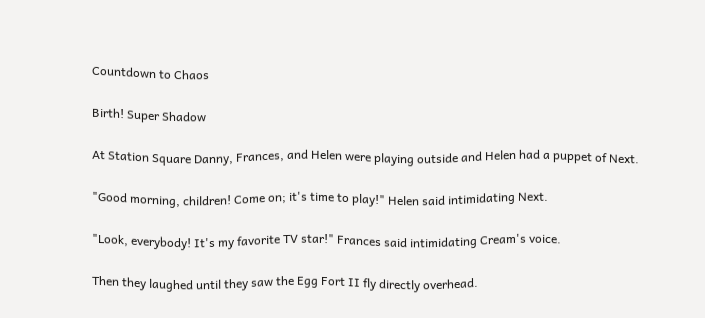Countdown to Chaos

Birth! Super Shadow

At Station Square Danny, Frances, and Helen were playing outside and Helen had a puppet of Next.

"Good morning, children! Come on; it's time to play!" Helen said intimidating Next.

"Look, everybody! It's my favorite TV star!" Frances said intimidating Cream's voice.

Then they laughed until they saw the Egg Fort II fly directly overhead.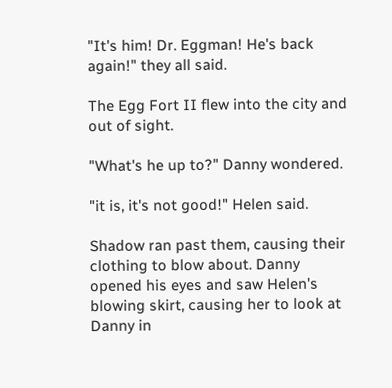"It's him! Dr. Eggman! He's back again!" they all said.

The Egg Fort II flew into the city and out of sight.

"What's he up to?" Danny wondered.

"it is, it's not good!" Helen said.

Shadow ran past them, causing their clothing to blow about. Danny opened his eyes and saw Helen's blowing skirt, causing her to look at Danny in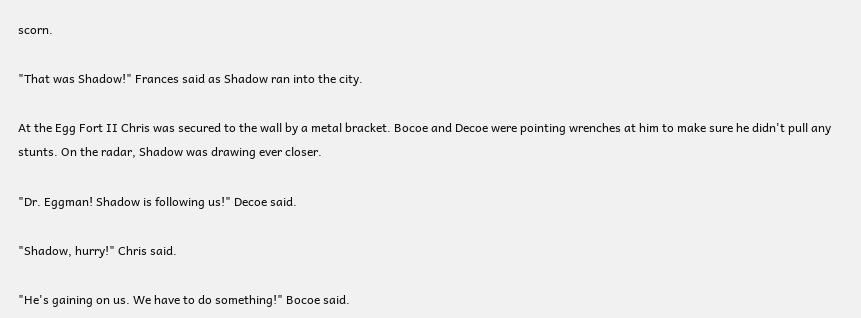scorn.

"That was Shadow!" Frances said as Shadow ran into the city.

At the Egg Fort II Chris was secured to the wall by a metal bracket. Bocoe and Decoe were pointing wrenches at him to make sure he didn't pull any stunts. On the radar, Shadow was drawing ever closer.

"Dr. Eggman! Shadow is following us!" Decoe said.

"Shadow, hurry!" Chris said.

"He's gaining on us. We have to do something!" Bocoe said.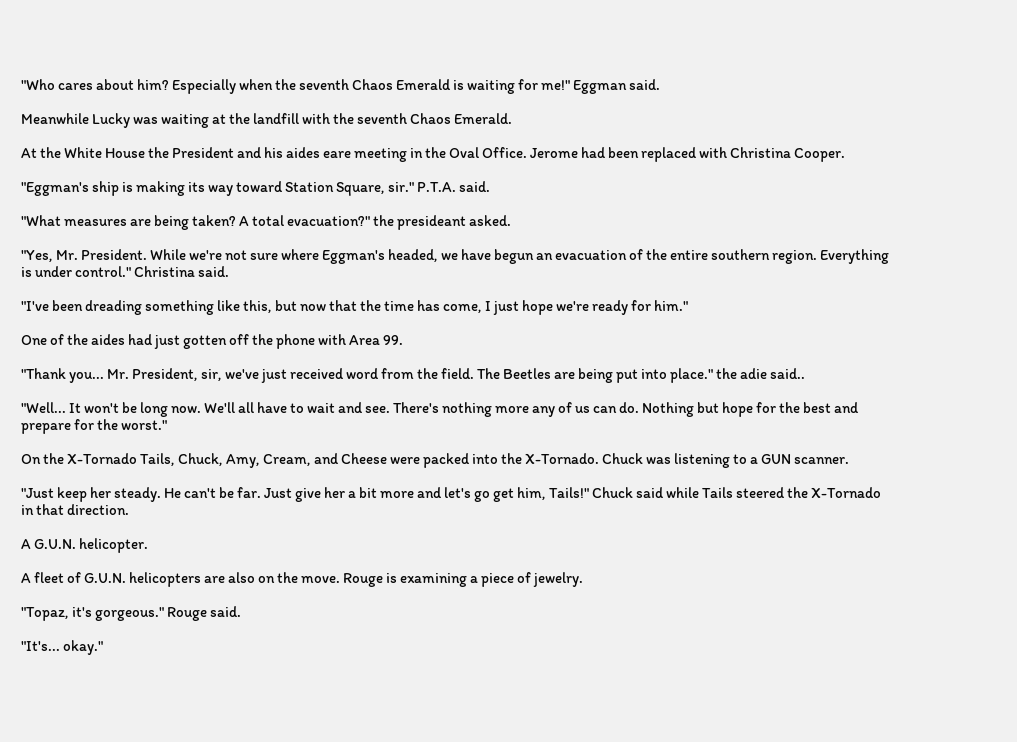"Who cares about him? Especially when the seventh Chaos Emerald is waiting for me!" Eggman said.

Meanwhile Lucky was waiting at the landfill with the seventh Chaos Emerald.

At the White House the President and his aides eare meeting in the Oval Office. Jerome had been replaced with Christina Cooper.

"Eggman's ship is making its way toward Station Square, sir." P.T.A. said.

"What measures are being taken? A total evacuation?" the presideant asked.

"Yes, Mr. President. While we're not sure where Eggman's headed, we have begun an evacuation of the entire southern region. Everything is under control." Christina said.

"I've been dreading something like this, but now that the time has come, I just hope we're ready for him."

One of the aides had just gotten off the phone with Area 99.

"Thank you... Mr. President, sir, we've just received word from the field. The Beetles are being put into place." the adie said..

"Well... It won't be long now. We'll all have to wait and see. There's nothing more any of us can do. Nothing but hope for the best and prepare for the worst."

On the X-Tornado Tails, Chuck, Amy, Cream, and Cheese were packed into the X-Tornado. Chuck was listening to a GUN scanner.

"Just keep her steady. He can't be far. Just give her a bit more and let's go get him, Tails!" Chuck said while Tails steered the X-Tornado in that direction.

A G.U.N. helicopter.

A fleet of G.U.N. helicopters are also on the move. Rouge is examining a piece of jewelry.

"Topaz, it's gorgeous." Rouge said.

"It's... okay."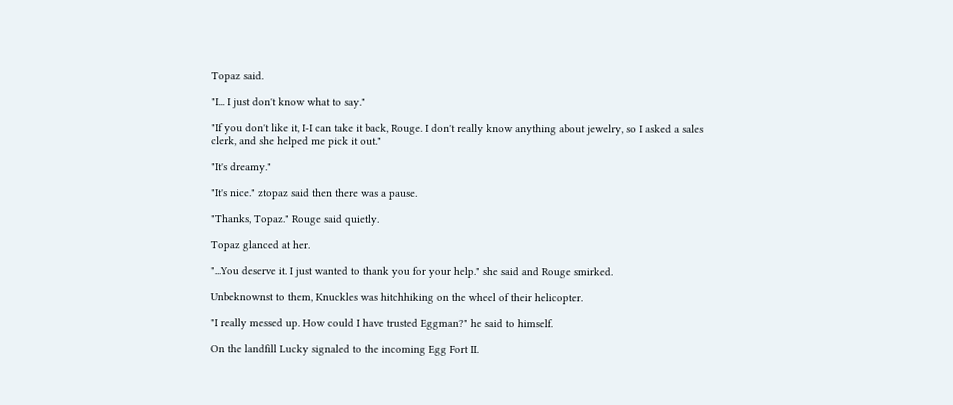Topaz said.

"I... I just don't know what to say."

"If you don't like it, I-I can take it back, Rouge. I don't really know anything about jewelry, so I asked a sales clerk, and she helped me pick it out."

"It's dreamy."

"It's nice." ztopaz said then there was a pause.

"Thanks, Topaz." Rouge said quietly.

Topaz glanced at her.

"...You deserve it. I just wanted to thank you for your help." she said and Rouge smirked.

Unbeknownst to them, Knuckles was hitchhiking on the wheel of their helicopter.

"I really messed up. How could I have trusted Eggman?" he said to himself.

On the landfill Lucky signaled to the incoming Egg Fort II.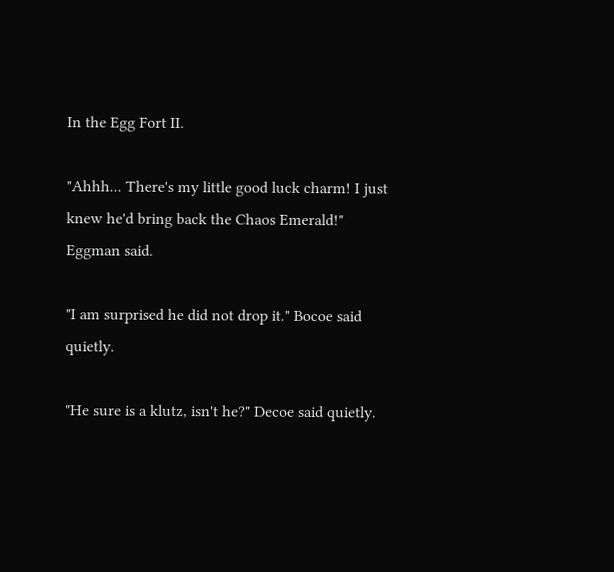In the Egg Fort II.

"Ahhh... There's my little good luck charm! I just knew he'd bring back the Chaos Emerald!" Eggman said.

"I am surprised he did not drop it." Bocoe said quietly.

"He sure is a klutz, isn't he?" Decoe said quietly.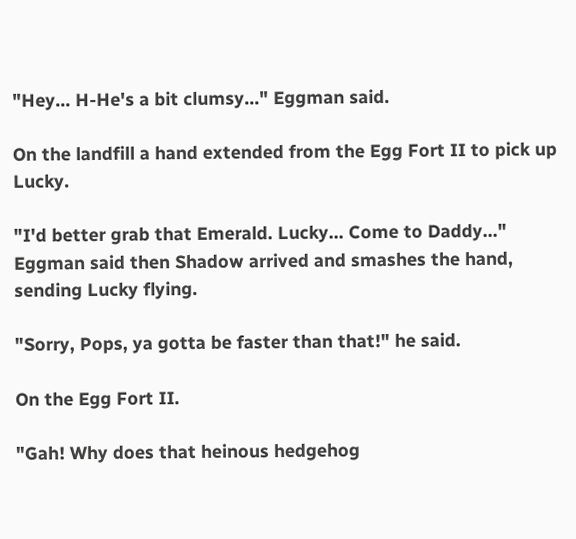"Hey... H-He's a bit clumsy..." Eggman said.

On the landfill a hand extended from the Egg Fort II to pick up Lucky.

"I'd better grab that Emerald. Lucky... Come to Daddy..." Eggman said then Shadow arrived and smashes the hand, sending Lucky flying.

"Sorry, Pops, ya gotta be faster than that!" he said.

On the Egg Fort II.

"Gah! Why does that heinous hedgehog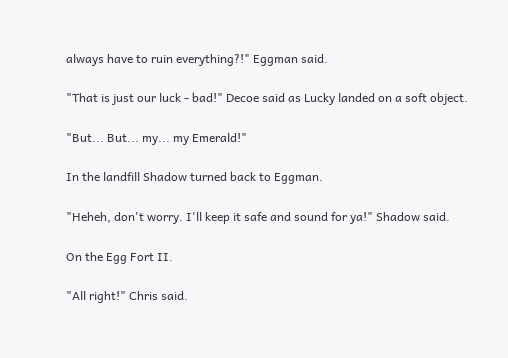always have to ruin everything?!" Eggman said.

"That is just our luck - bad!" Decoe said as Lucky landed on a soft object.

"But... But... my... my Emerald!"

In the landfill Shadow turned back to Eggman.

"Heheh, don't worry. I'll keep it safe and sound for ya!" Shadow said.

On the Egg Fort II.

"All right!" Chris said.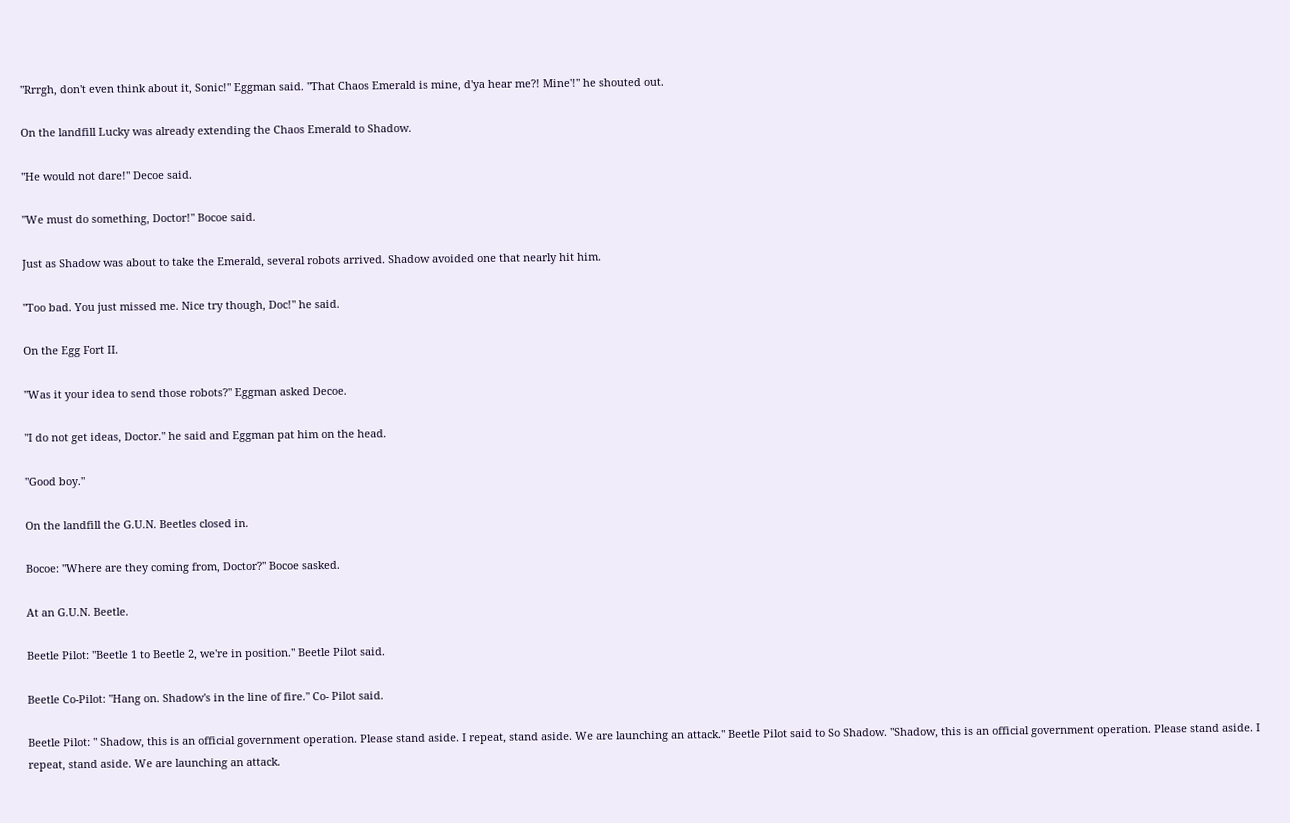"Rrrgh, don't even think about it, Sonic!" Eggman said. "That Chaos Emerald is mine, d'ya hear me?! Mine'!" he shouted out.

On the landfill Lucky was already extending the Chaos Emerald to Shadow.

"He would not dare!" Decoe said.

"We must do something, Doctor!" Bocoe said.

Just as Shadow was about to take the Emerald, several robots arrived. Shadow avoided one that nearly hit him.

"Too bad. You just missed me. Nice try though, Doc!" he said.

On the Egg Fort II.

"Was it your idea to send those robots?" Eggman asked Decoe.

"I do not get ideas, Doctor." he said and Eggman pat him on the head.

"Good boy."

On the landfill the G.U.N. Beetles closed in.

Bocoe: "Where are they coming from, Doctor?" Bocoe sasked.

At an G.U.N. Beetle.

Beetle Pilot: "Beetle 1 to Beetle 2, we're in position." Beetle Pilot said.

Beetle Co-Pilot: "Hang on. Shadow's in the line of fire." Co- Pilot said.

Beetle Pilot: " Shadow, this is an official government operation. Please stand aside. I repeat, stand aside. We are launching an attack." Beetle Pilot said to So Shadow. "Shadow, this is an official government operation. Please stand aside. I repeat, stand aside. We are launching an attack.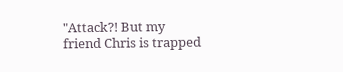"Attack?! But my friend Chris is trapped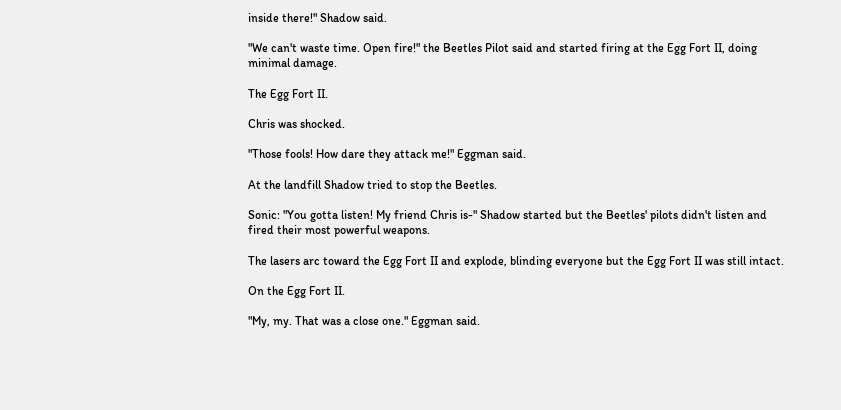inside there!" Shadow said.

"We can't waste time. Open fire!" the Beetles Pilot said and started firing at the Egg Fort II, doing minimal damage.

The Egg Fort II.

Chris was shocked.

"Those fools! How dare they attack me!" Eggman said.

At the landfill Shadow tried to stop the Beetles.

Sonic: "You gotta listen! My friend Chris is-" Shadow started but the Beetles' pilots didn't listen and fired their most powerful weapons.

The lasers arc toward the Egg Fort II and explode, blinding everyone but the Egg Fort II was still intact.

On the Egg Fort II.

"My, my. That was a close one." Eggman said.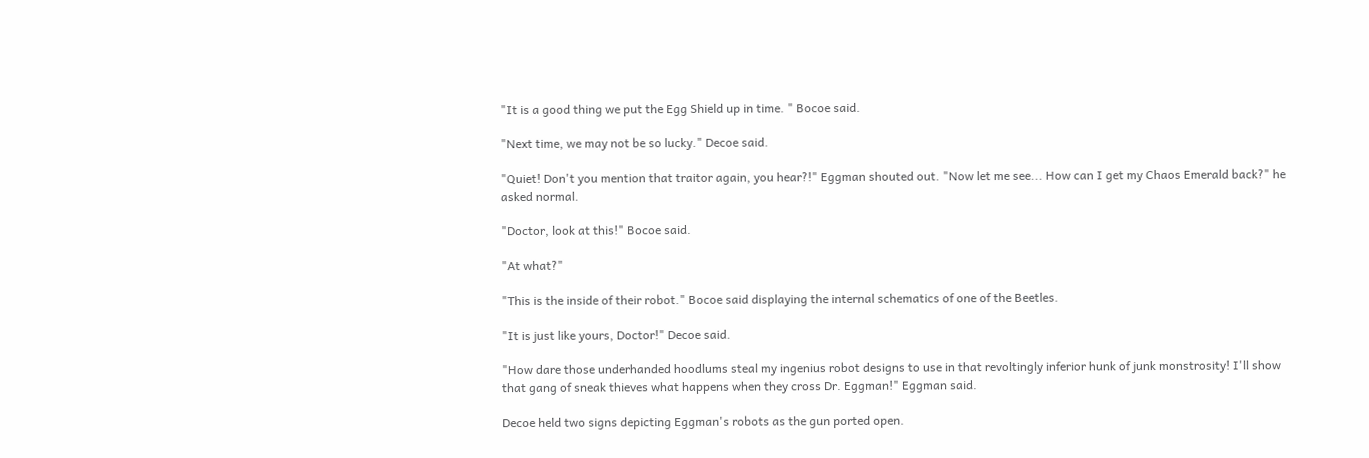"It is a good thing we put the Egg Shield up in time. " Bocoe said.

"Next time, we may not be so lucky." Decoe said.

"Quiet! Don't you mention that traitor again, you hear?!" Eggman shouted out. "Now let me see... How can I get my Chaos Emerald back?" he asked normal.

"Doctor, look at this!" Bocoe said.

"At what?"

"This is the inside of their robot." Bocoe said displaying the internal schematics of one of the Beetles.

"It is just like yours, Doctor!" Decoe said.

"How dare those underhanded hoodlums steal my ingenius robot designs to use in that revoltingly inferior hunk of junk monstrosity! I'll show that gang of sneak thieves what happens when they cross Dr. Eggman!" Eggman said.

Decoe held two signs depicting Eggman's robots as the gun ported open.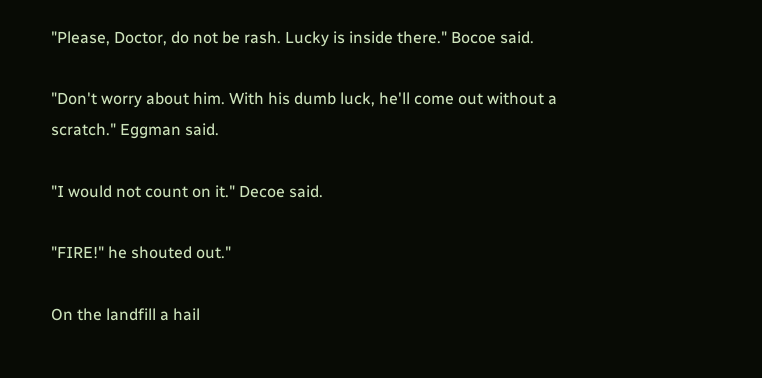"Please, Doctor, do not be rash. Lucky is inside there." Bocoe said.

"Don't worry about him. With his dumb luck, he'll come out without a scratch." Eggman said.

"I would not count on it." Decoe said.

"FIRE!" he shouted out."

On the landfill a hail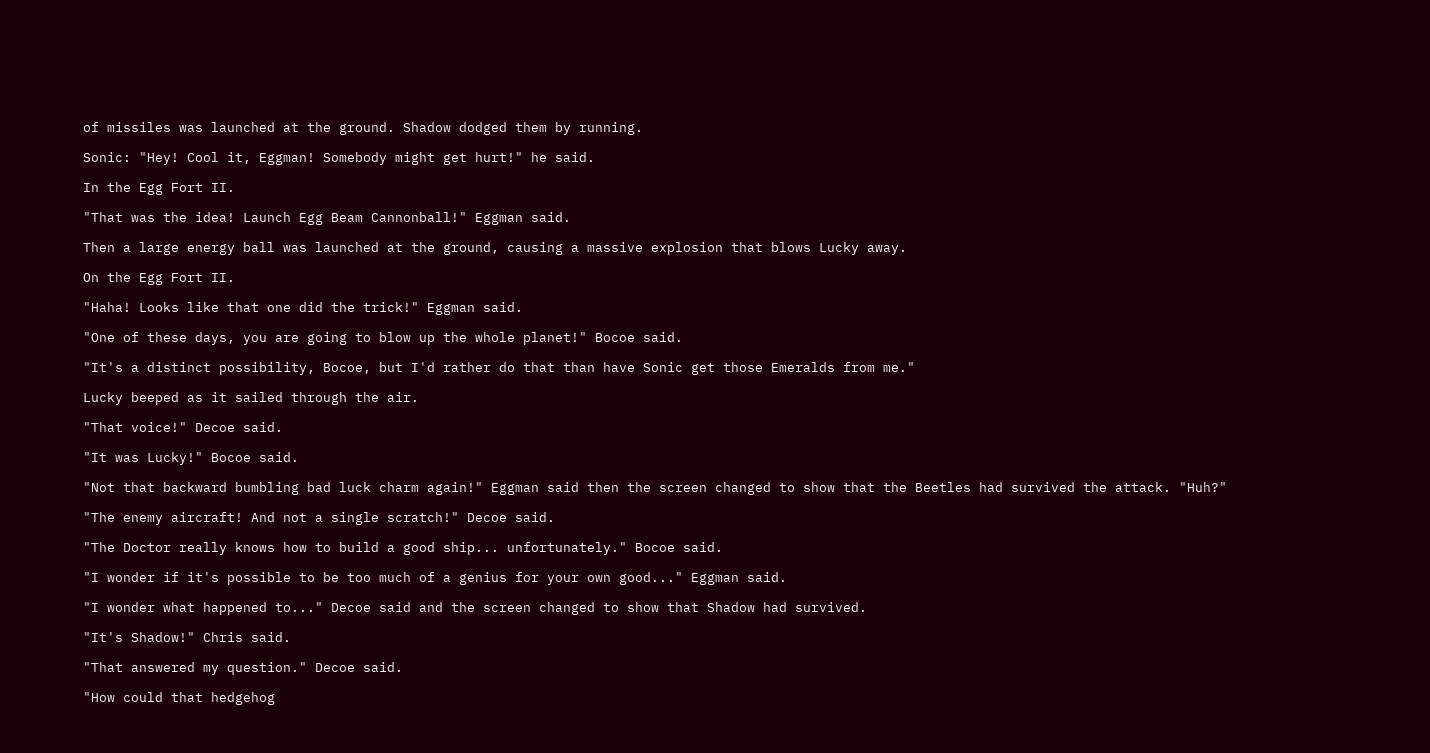of missiles was launched at the ground. Shadow dodged them by running.

Sonic: "Hey! Cool it, Eggman! Somebody might get hurt!" he said.

In the Egg Fort II.

"That was the idea! Launch Egg Beam Cannonball!" Eggman said.

Then a large energy ball was launched at the ground, causing a massive explosion that blows Lucky away.

On the Egg Fort II.

"Haha! Looks like that one did the trick!" Eggman said.

"One of these days, you are going to blow up the whole planet!" Bocoe said.

"It's a distinct possibility, Bocoe, but I'd rather do that than have Sonic get those Emeralds from me."

Lucky beeped as it sailed through the air.

"That voice!" Decoe said.

"It was Lucky!" Bocoe said.

"Not that backward bumbling bad luck charm again!" Eggman said then the screen changed to show that the Beetles had survived the attack. "Huh?"

"The enemy aircraft! And not a single scratch!" Decoe said.

"The Doctor really knows how to build a good ship... unfortunately." Bocoe said.

"I wonder if it's possible to be too much of a genius for your own good..." Eggman said.

"I wonder what happened to..." Decoe said and the screen changed to show that Shadow had survived.

"It's Shadow!" Chris said.

"That answered my question." Decoe said.

"How could that hedgehog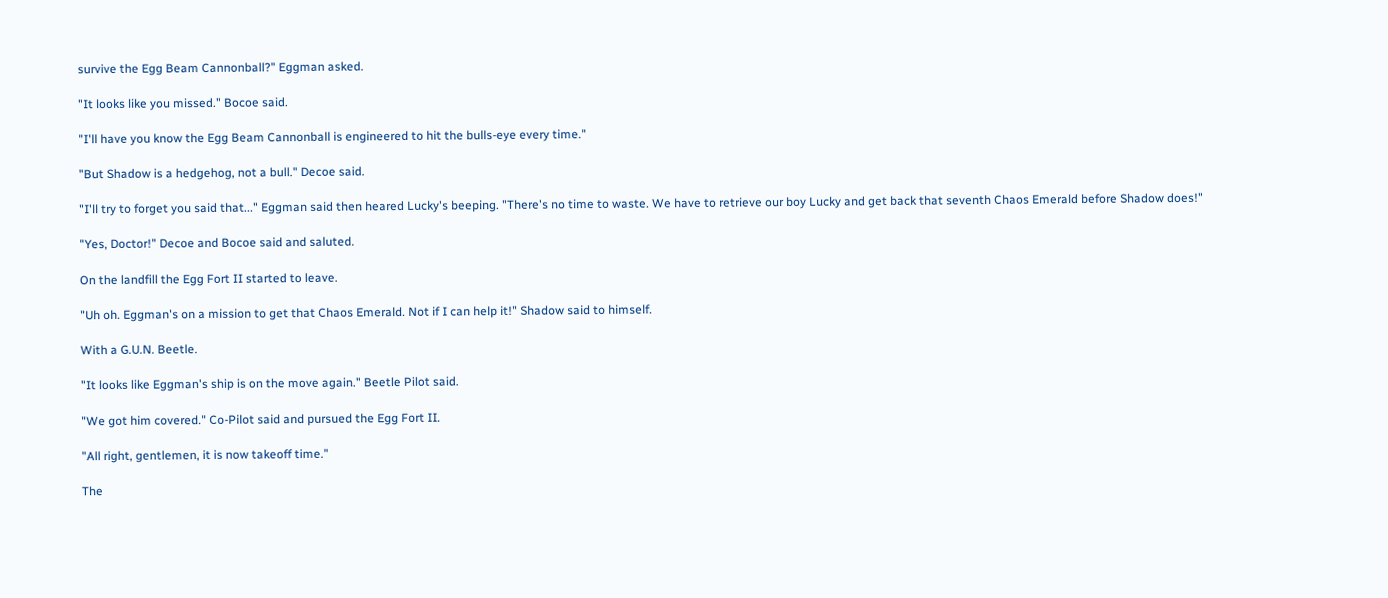survive the Egg Beam Cannonball?" Eggman asked.

"It looks like you missed." Bocoe said.

"I'll have you know the Egg Beam Cannonball is engineered to hit the bulls-eye every time."

"But Shadow is a hedgehog, not a bull." Decoe said.

"I'll try to forget you said that..." Eggman said then heared Lucky's beeping. "There's no time to waste. We have to retrieve our boy Lucky and get back that seventh Chaos Emerald before Shadow does!"

"Yes, Doctor!" Decoe and Bocoe said and saluted.

On the landfill the Egg Fort II started to leave.

"Uh oh. Eggman's on a mission to get that Chaos Emerald. Not if I can help it!" Shadow said to himself.

With a G.U.N. Beetle.

"It looks like Eggman's ship is on the move again." Beetle Pilot said.

"We got him covered." Co-Pilot said and pursued the Egg Fort II.

"All right, gentlemen, it is now takeoff time."

The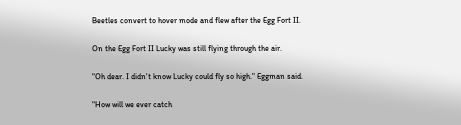Beetles convert to hover mode and flew after the Egg Fort II.

On the Egg Fort II Lucky was still flying through the air.

"Oh dear. I didn't know Lucky could fly so high." Eggman said.

"How will we ever catch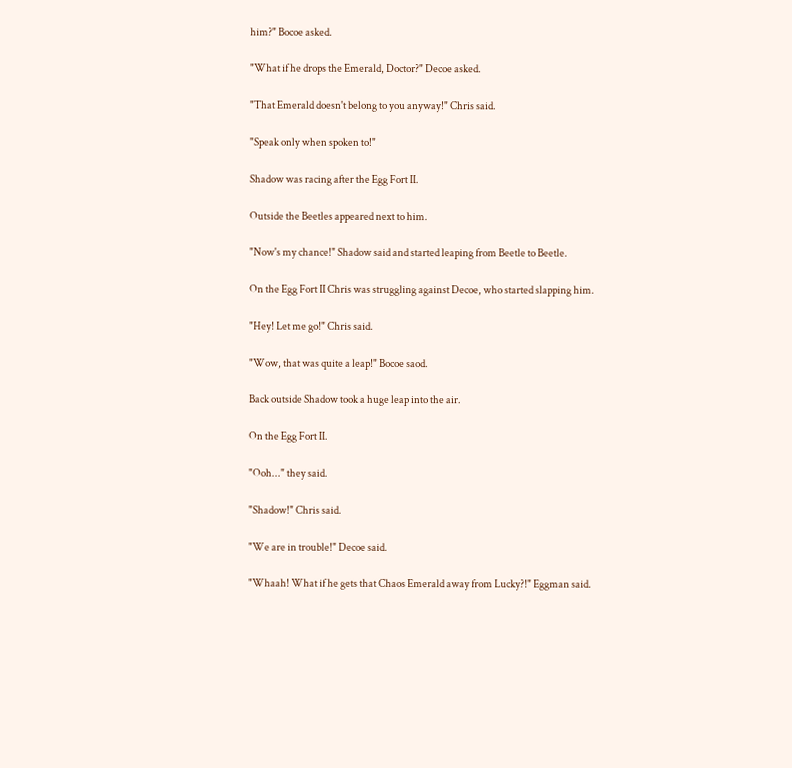him?" Bocoe asked.

"What if he drops the Emerald, Doctor?" Decoe asked.

"That Emerald doesn't belong to you anyway!" Chris said.

"Speak only when spoken to!"

Shadow was racing after the Egg Fort II.

Outside the Beetles appeared next to him.

"Now's my chance!" Shadow said and started leaping from Beetle to Beetle.

On the Egg Fort II Chris was struggling against Decoe, who started slapping him.

"Hey! Let me go!" Chris said.

"Wow, that was quite a leap!" Bocoe saod.

Back outside Shadow took a huge leap into the air.

On the Egg Fort II.

"Ooh..." they said.

"Shadow!" Chris said.

"We are in trouble!" Decoe said.

"Whaah! What if he gets that Chaos Emerald away from Lucky?!" Eggman said.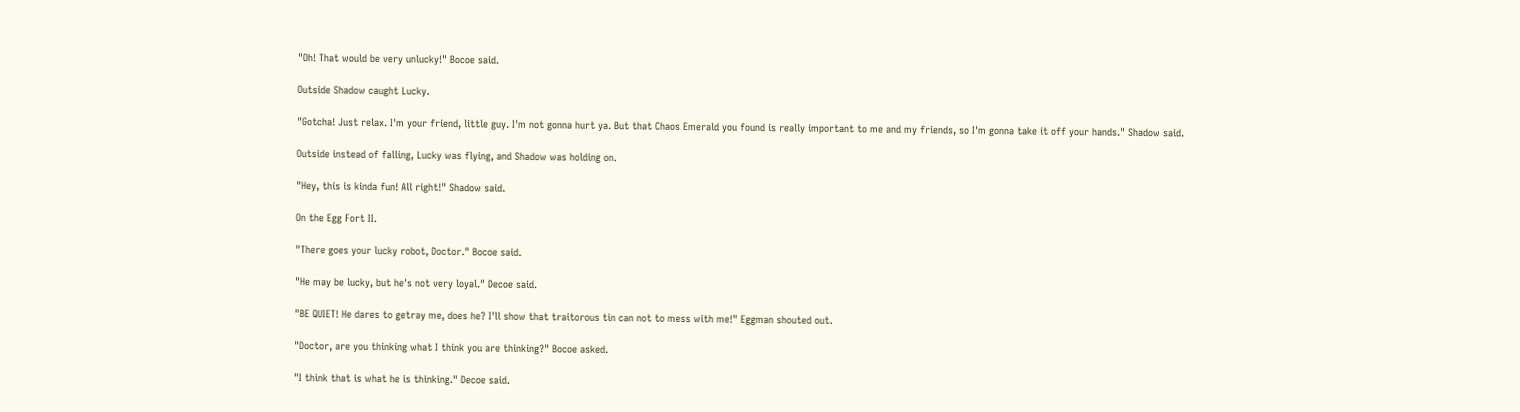"Oh! That would be very unlucky!" Bocoe said.

Outside Shadow caught Lucky.

"Gotcha! Just relax. I'm your friend, little guy. I'm not gonna hurt ya. But that Chaos Emerald you found is really important to me and my friends, so I'm gonna take it off your hands." Shadow said.

Outside instead of falling, Lucky was flying, and Shadow was holding on.

"Hey, this is kinda fun! All right!" Shadow said.

On the Egg Fort II.

"There goes your lucky robot, Doctor." Bocoe said.

"He may be lucky, but he's not very loyal." Decoe said.

"BE QUIET! He dares to getray me, does he? I'll show that traitorous tin can not to mess with me!" Eggman shouted out.

"Doctor, are you thinking what I think you are thinking?" Bocoe asked.

"I think that is what he is thinking." Decoe said.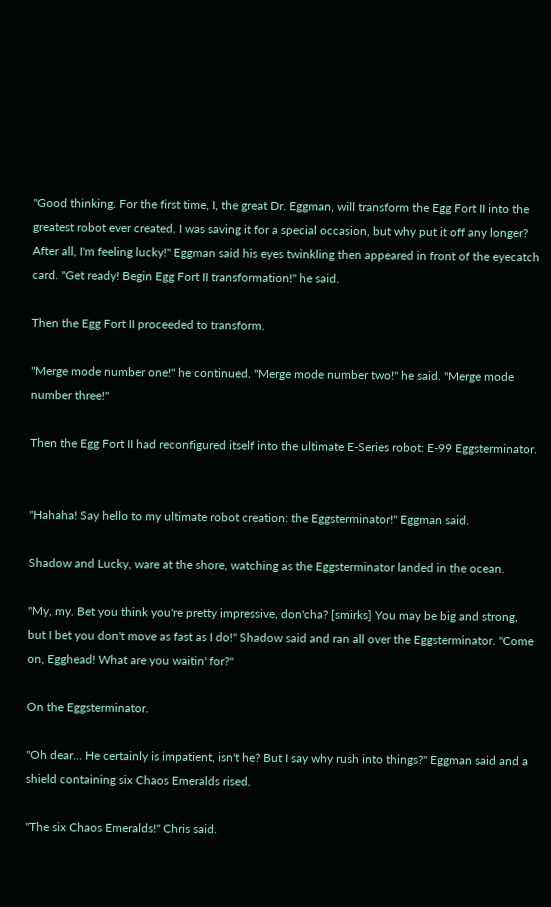"Good thinking. For the first time, I, the great Dr. Eggman, will transform the Egg Fort II into the greatest robot ever created. I was saving it for a special occasion, but why put it off any longer? After all, I'm feeling lucky!" Eggman said his eyes twinkling then appeared in front of the eyecatch card. "Get ready! Begin Egg Fort II transformation!" he said.

Then the Egg Fort II proceeded to transform.

"Merge mode number one!" he continued. "Merge mode number two!" he said. "Merge mode number three!"

Then the Egg Fort II had reconfigured itself into the ultimate E-Series robot: E-99 Eggsterminator.


"Hahaha! Say hello to my ultimate robot creation: the Eggsterminator!" Eggman said.

Shadow and Lucky, ware at the shore, watching as the Eggsterminator landed in the ocean.

"My, my. Bet you think you're pretty impressive, don'cha? [smirks] You may be big and strong, but I bet you don't move as fast as I do!" Shadow said and ran all over the Eggsterminator. "Come on, Egghead! What are you waitin' for?"

On the Eggsterminator.

"Oh dear... He certainly is impatient, isn't he? But I say why rush into things?" Eggman said and a shield containing six Chaos Emeralds rised.

"The six Chaos Emeralds!" Chris said.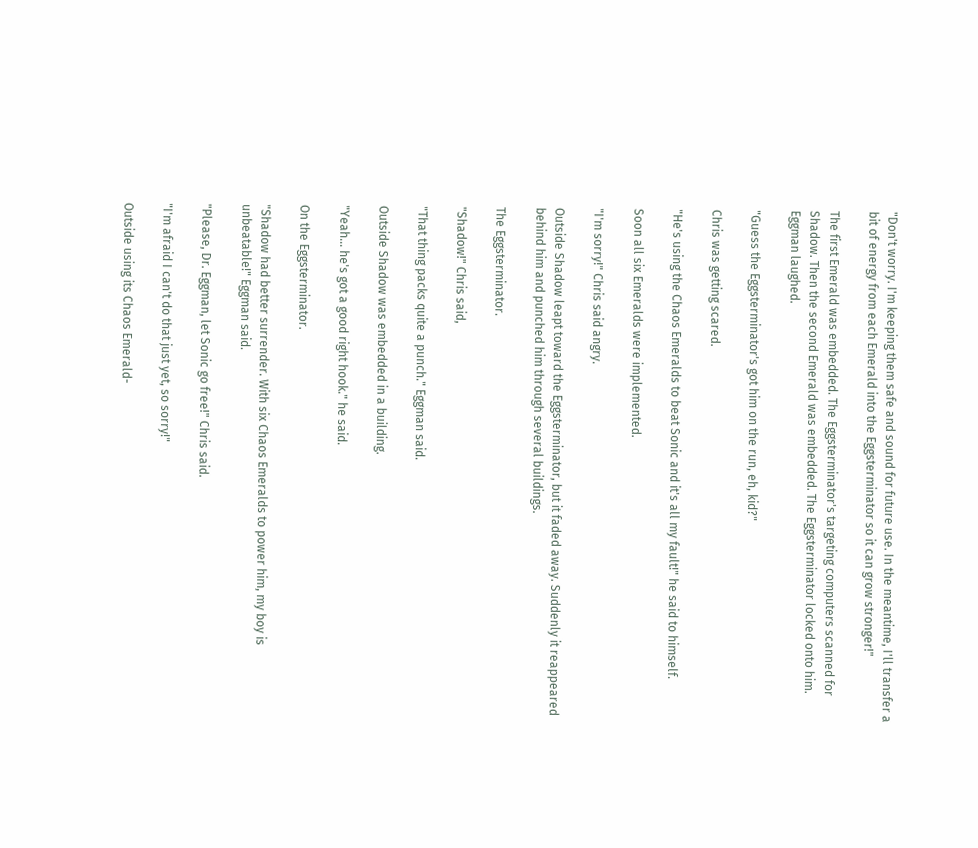"Don't worry. I'm keeping them safe and sound for future use. In the meantime, I'll transfer a bit of energy from each Emerald into the Eggsterminator so it can grow stronger!"

The first Emerald was embedded. The Eggsterminator's targeting computers scanned for Shadow. Then the second Emerald was embedded. The Eggsterminator locked onto him. Eggman laughed.

"Guess the Eggsterminator's got him on the run, eh, kid?"

Chris was getting scared.

"He's using the Chaos Emeralds to beat Sonic and it's all my fault!" he said to himself.

Soon all six Emeralds were implemented.

"I'm sorry!" Chris said angry.

Outside Shadow leapt toward the Eggsterminator, but it faded away. Suddenly it reappeared behind him and punched him through several buildings.

The Eggsterminator.

"Shadow!" Chris said,

"That thing packs quite a punch." Eggman said.

Outside Shadow was embedded in a building.

"Yeah... he's got a good right hook." he said.

On the Eggsterminator.

"Shadow had better surrender. With six Chaos Emeralds to power him, my boy is unbeatable!" Eggman said.

"Please, Dr. Eggman, let Sonic go free!" Chris said.

"I'm afraid I can't do that just yet, so sorry!"

Outside using its Chaos Emerald-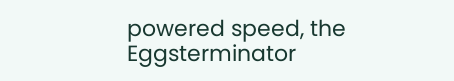powered speed, the Eggsterminator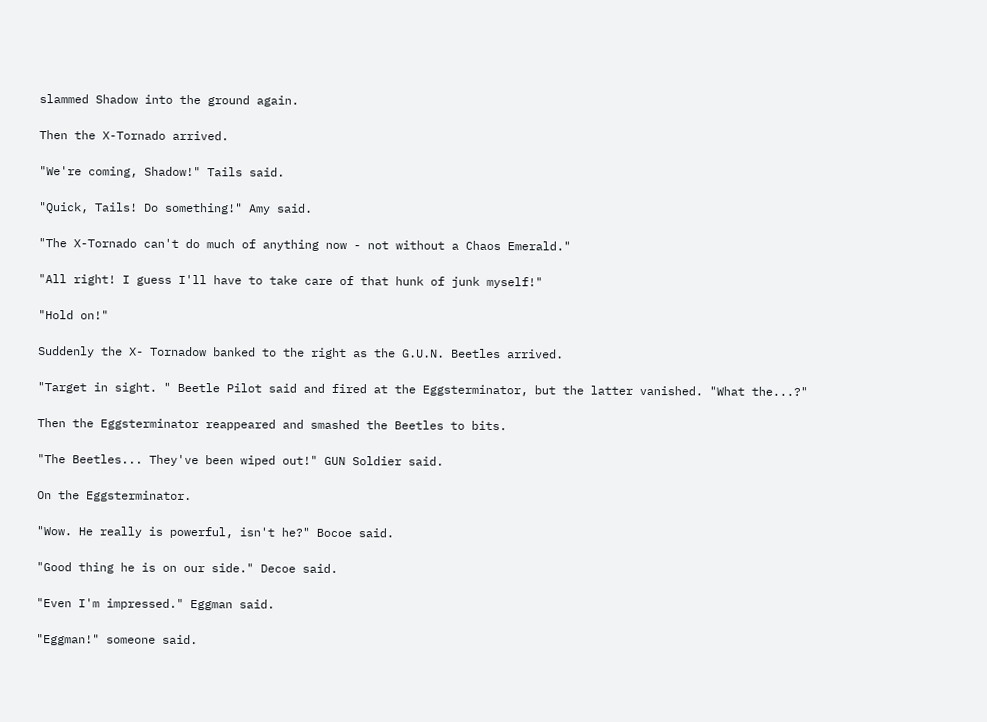slammed Shadow into the ground again.

Then the X-Tornado arrived.

"We're coming, Shadow!" Tails said.

"Quick, Tails! Do something!" Amy said.

"The X-Tornado can't do much of anything now - not without a Chaos Emerald."

"All right! I guess I'll have to take care of that hunk of junk myself!"

"Hold on!"

Suddenly the X- Tornadow banked to the right as the G.U.N. Beetles arrived.

"Target in sight. " Beetle Pilot said and fired at the Eggsterminator, but the latter vanished. "What the...?"

Then the Eggsterminator reappeared and smashed the Beetles to bits.

"The Beetles... They've been wiped out!" GUN Soldier said.

On the Eggsterminator.

"Wow. He really is powerful, isn't he?" Bocoe said.

"Good thing he is on our side." Decoe said.

"Even I'm impressed." Eggman said.

"Eggman!" someone said.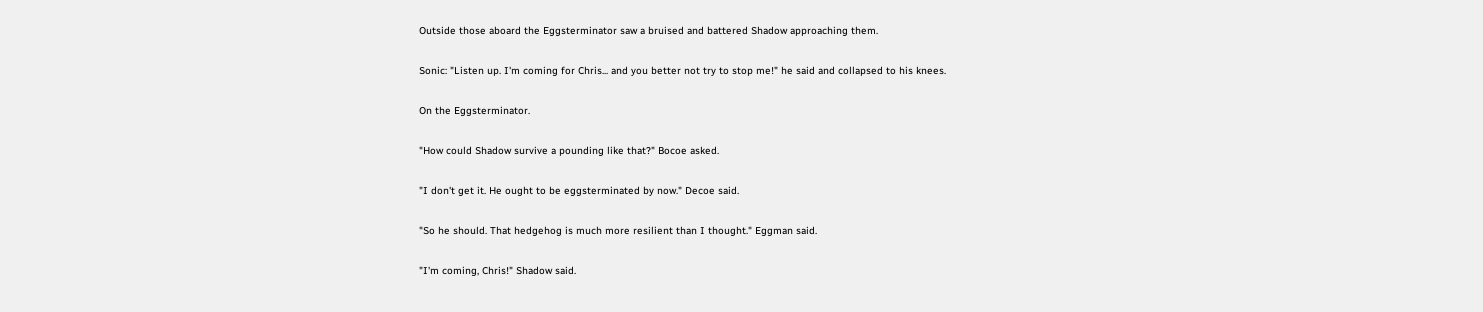Outside those aboard the Eggsterminator saw a bruised and battered Shadow approaching them.

Sonic: "Listen up. I'm coming for Chris... and you better not try to stop me!" he said and collapsed to his knees.

On the Eggsterminator.

"How could Shadow survive a pounding like that?" Bocoe asked.

"I don't get it. He ought to be eggsterminated by now." Decoe said.

"So he should. That hedgehog is much more resilient than I thought." Eggman said.

"I'm coming, Chris!" Shadow said.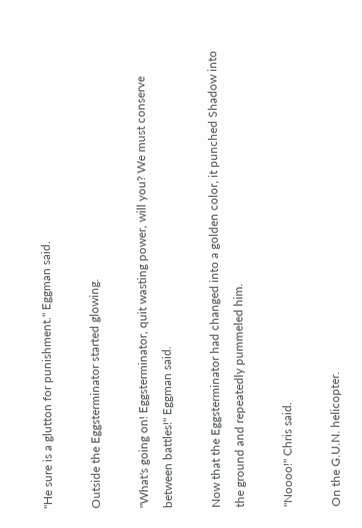"He sure is a glutton for punishment." Eggman said.

Outside the Eggsterminator started glowing.

"What's going on! Eggsterminator, quit wasting power, will you? We must conserve between battles!" Eggman said.

Now that the Eggsterminator had changed into a golden color, it punched Shadow into the ground and repeatedly pummeled him.

"Noooo!" Chris said.

On the G.U.N. helicopter.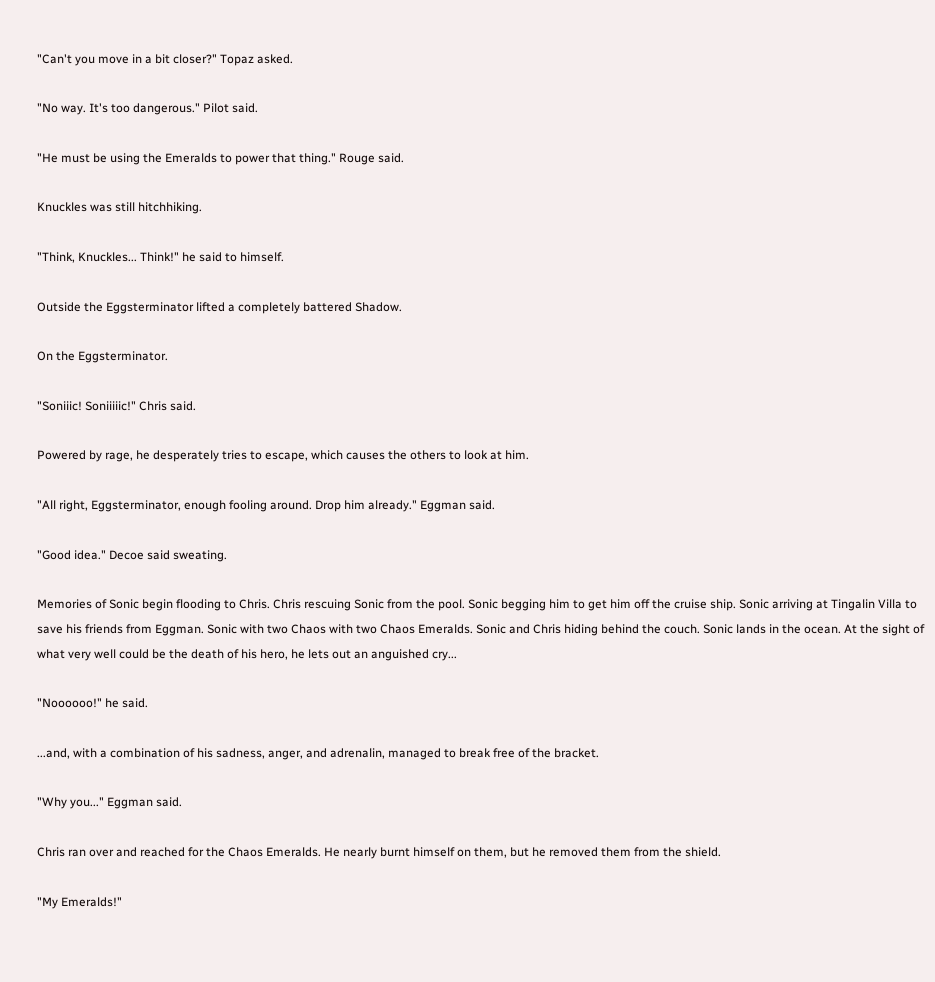"Can't you move in a bit closer?" Topaz asked.

"No way. It's too dangerous." Pilot said.

"He must be using the Emeralds to power that thing." Rouge said.

Knuckles was still hitchhiking.

"Think, Knuckles... Think!" he said to himself.

Outside the Eggsterminator lifted a completely battered Shadow.

On the Eggsterminator.

"Soniiic! Soniiiiic!" Chris said.

Powered by rage, he desperately tries to escape, which causes the others to look at him.

"All right, Eggsterminator, enough fooling around. Drop him already." Eggman said.

"Good idea." Decoe said sweating.

Memories of Sonic begin flooding to Chris. Chris rescuing Sonic from the pool. Sonic begging him to get him off the cruise ship. Sonic arriving at Tingalin Villa to save his friends from Eggman. Sonic with two Chaos with two Chaos Emeralds. Sonic and Chris hiding behind the couch. Sonic lands in the ocean. At the sight of what very well could be the death of his hero, he lets out an anguished cry...

"Noooooo!" he said.

...and, with a combination of his sadness, anger, and adrenalin, managed to break free of the bracket.

"Why you..." Eggman said.

Chris ran over and reached for the Chaos Emeralds. He nearly burnt himself on them, but he removed them from the shield.

"My Emeralds!"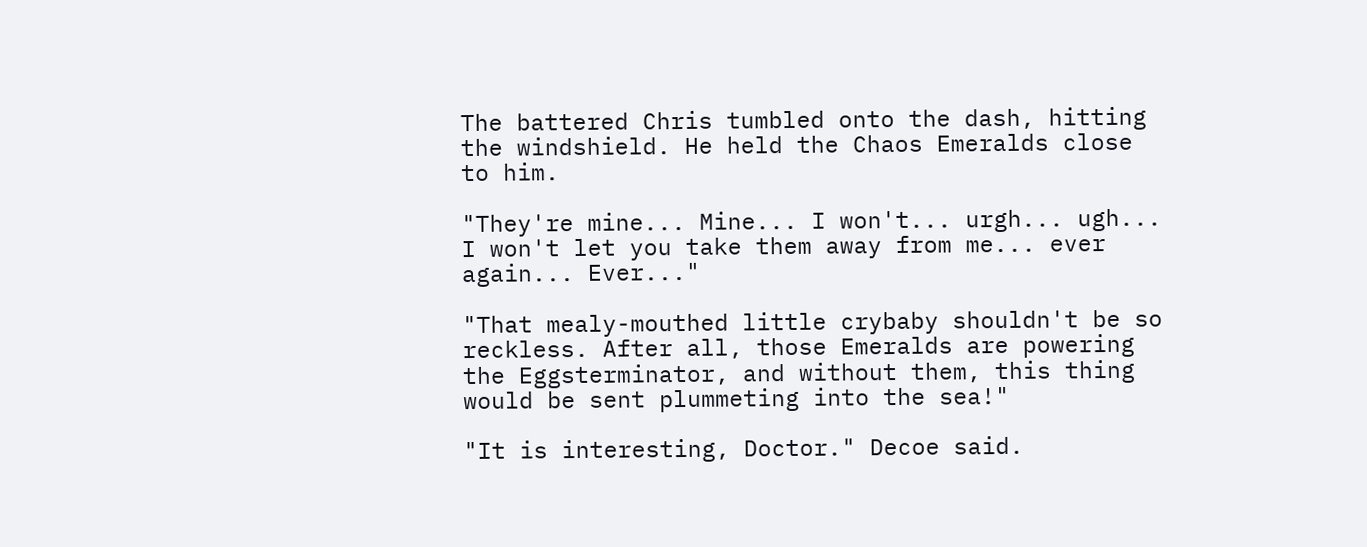The battered Chris tumbled onto the dash, hitting the windshield. He held the Chaos Emeralds close to him.

"They're mine... Mine... I won't... urgh... ugh... I won't let you take them away from me... ever again... Ever..."

"That mealy-mouthed little crybaby shouldn't be so reckless. After all, those Emeralds are powering the Eggsterminator, and without them, this thing would be sent plummeting into the sea!"

"It is interesting, Doctor." Decoe said.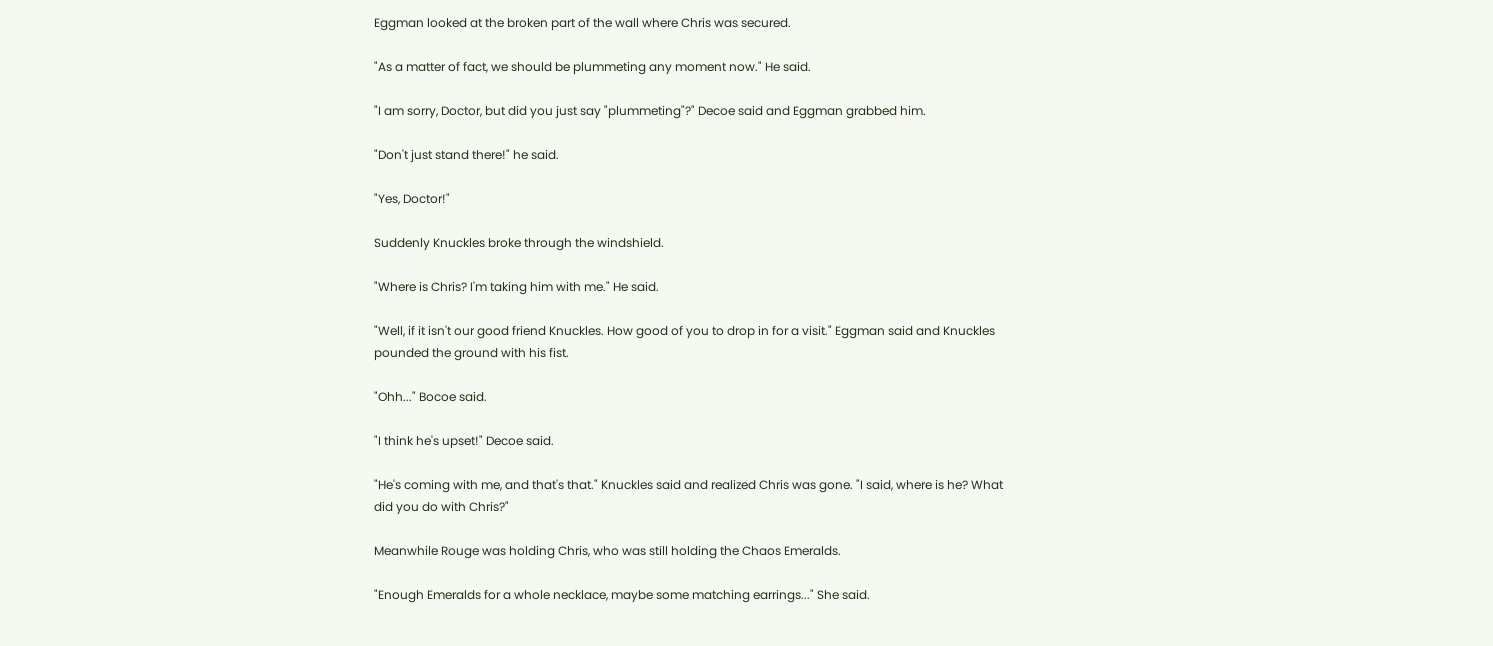Eggman looked at the broken part of the wall where Chris was secured.

"As a matter of fact, we should be plummeting any moment now." He said.

"I am sorry, Doctor, but did you just say "plummeting"?" Decoe said and Eggman grabbed him.

"Don't just stand there!" he said.

"Yes, Doctor!"

Suddenly Knuckles broke through the windshield.

"Where is Chris? I'm taking him with me." He said.

"Well, if it isn't our good friend Knuckles. How good of you to drop in for a visit." Eggman said and Knuckles pounded the ground with his fist.

"Ohh..." Bocoe said.

"I think he's upset!" Decoe said.

"He's coming with me, and that's that." Knuckles said and realized Chris was gone. "I said, where is he? What did you do with Chris?"

Meanwhile Rouge was holding Chris, who was still holding the Chaos Emeralds.

"Enough Emeralds for a whole necklace, maybe some matching earrings..." She said.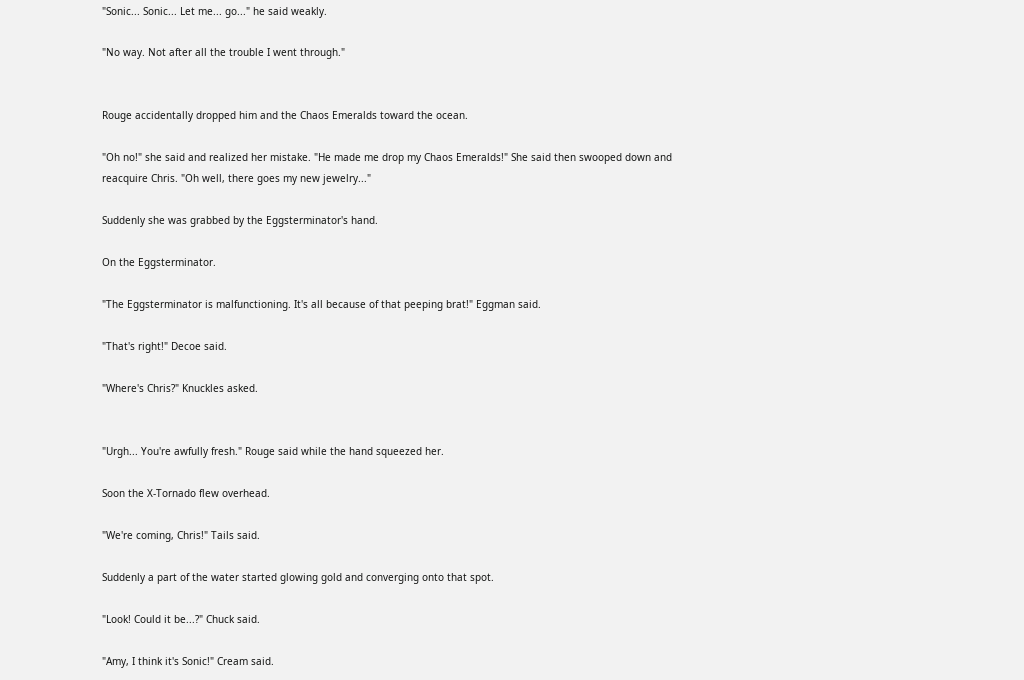"Sonic... Sonic... Let me... go..." he said weakly.

"No way. Not after all the trouble I went through."


Rouge accidentally dropped him and the Chaos Emeralds toward the ocean.

"Oh no!" she said and realized her mistake. "He made me drop my Chaos Emeralds!" She said then swooped down and reacquire Chris. "Oh well, there goes my new jewelry..."

Suddenly she was grabbed by the Eggsterminator's hand.

On the Eggsterminator.

"The Eggsterminator is malfunctioning. It's all because of that peeping brat!" Eggman said.

"That's right!" Decoe said.

"Where's Chris?" Knuckles asked.


"Urgh... You're awfully fresh." Rouge said while the hand squeezed her.

Soon the X-Tornado flew overhead.

"We're coming, Chris!" Tails said.

Suddenly a part of the water started glowing gold and converging onto that spot.

"Look! Could it be...?" Chuck said.

"Amy, I think it's Sonic!" Cream said.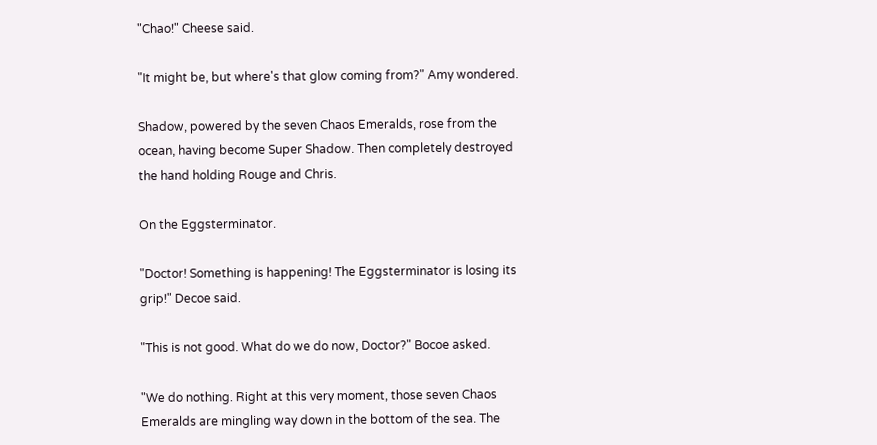"Chao!" Cheese said.

"It might be, but where's that glow coming from?" Amy wondered.

Shadow, powered by the seven Chaos Emeralds, rose from the ocean, having become Super Shadow. Then completely destroyed the hand holding Rouge and Chris.

On the Eggsterminator.

"Doctor! Something is happening! The Eggsterminator is losing its grip!" Decoe said.

"This is not good. What do we do now, Doctor?" Bocoe asked.

"We do nothing. Right at this very moment, those seven Chaos Emeralds are mingling way down in the bottom of the sea. The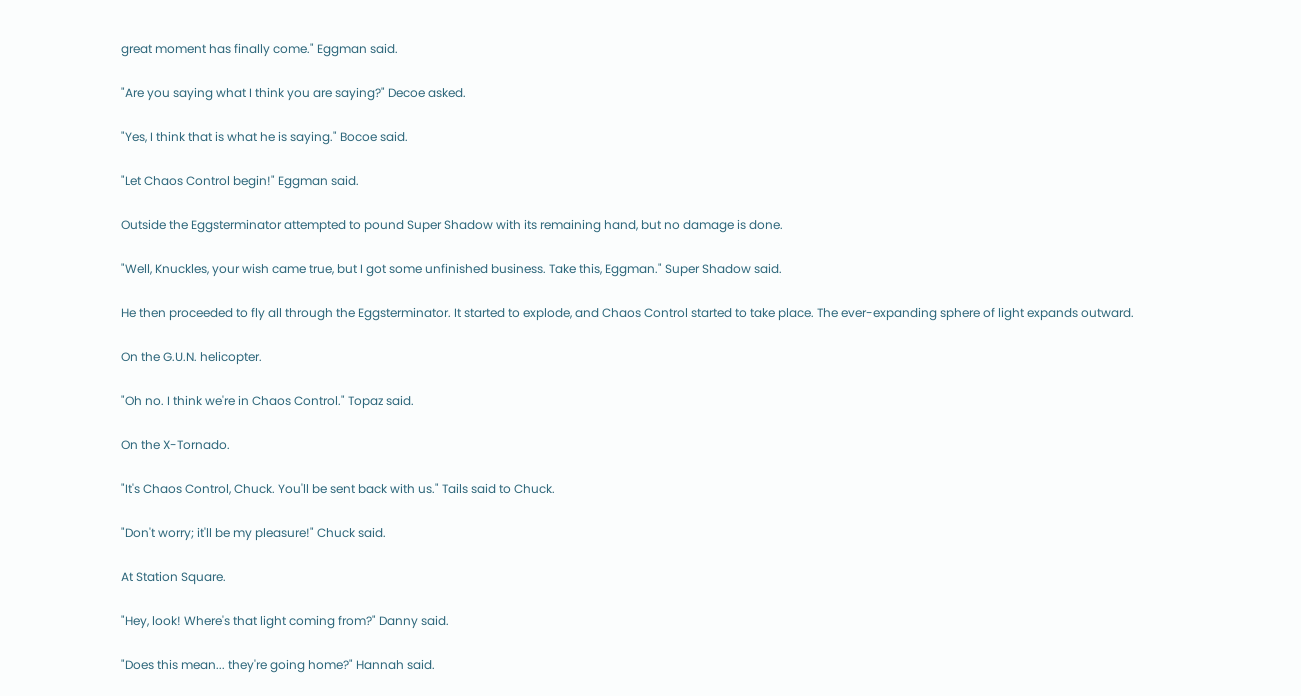great moment has finally come." Eggman said.

"Are you saying what I think you are saying?" Decoe asked.

"Yes, I think that is what he is saying." Bocoe said.

"Let Chaos Control begin!" Eggman said.

Outside the Eggsterminator attempted to pound Super Shadow with its remaining hand, but no damage is done.

"Well, Knuckles, your wish came true, but I got some unfinished business. Take this, Eggman." Super Shadow said.

He then proceeded to fly all through the Eggsterminator. It started to explode, and Chaos Control started to take place. The ever-expanding sphere of light expands outward.

On the G.U.N. helicopter.

"Oh no. I think we're in Chaos Control." Topaz said.

On the X-Tornado.

"It's Chaos Control, Chuck. You'll be sent back with us." Tails said to Chuck.

"Don't worry; it'll be my pleasure!" Chuck said.

At Station Square.

"Hey, look! Where's that light coming from?" Danny said.

"Does this mean... they're going home?" Hannah said.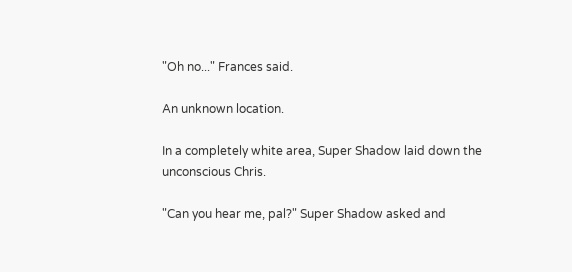"Oh no..." Frances said.

An unknown location.

In a completely white area, Super Shadow laid down the unconscious Chris.

"Can you hear me, pal?" Super Shadow asked and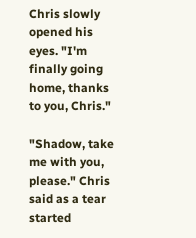Chris slowly opened his eyes. "I'm finally going home, thanks to you, Chris."

"Shadow, take me with you, please." Chris said as a tear started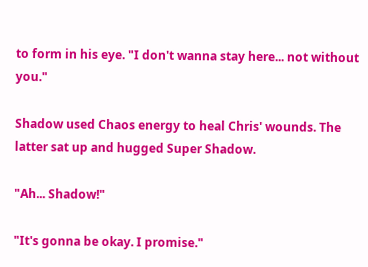to form in his eye. "I don't wanna stay here... not without you."

Shadow used Chaos energy to heal Chris' wounds. The latter sat up and hugged Super Shadow.

"Ah... Shadow!"

"It's gonna be okay. I promise."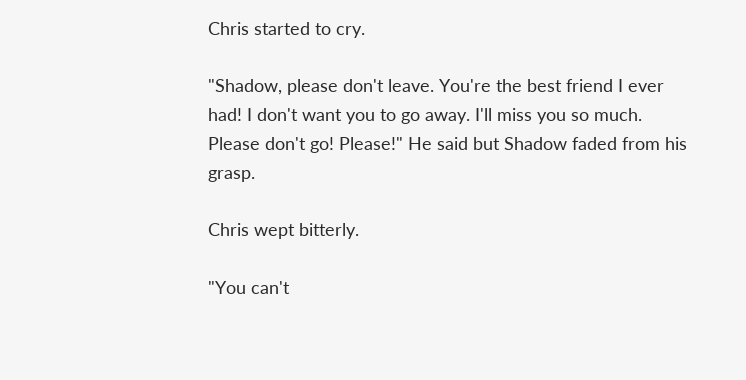Chris started to cry.

"Shadow, please don't leave. You're the best friend I ever had! I don't want you to go away. I'll miss you so much. Please don't go! Please!" He said but Shadow faded from his grasp.

Chris wept bitterly.

"You can't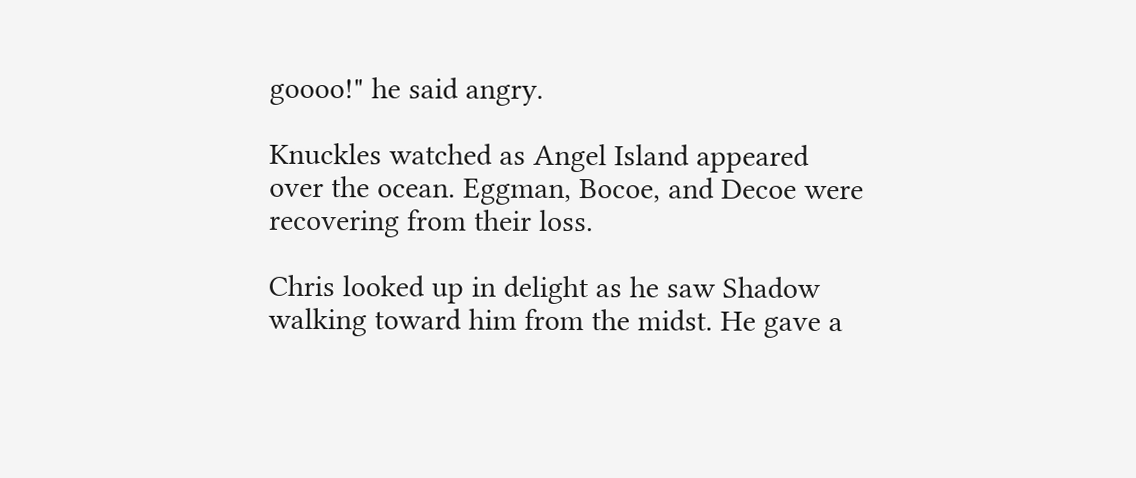goooo!" he said angry.

Knuckles watched as Angel Island appeared over the ocean. Eggman, Bocoe, and Decoe were recovering from their loss.

Chris looked up in delight as he saw Shadow walking toward him from the midst. He gave a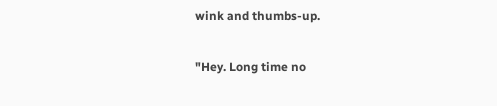wink and thumbs-up.

"Hey. Long time no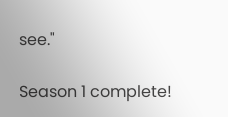see."

Season 1 complete!